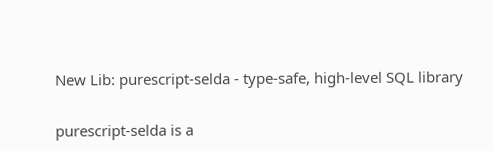New Lib: purescript-selda - type-safe, high-level SQL library


purescript-selda is a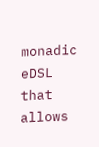monadic eDSL that allows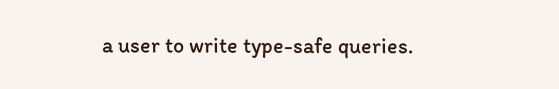a user to write type-safe queries.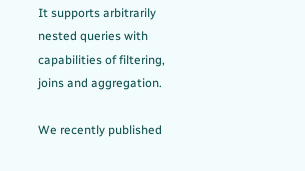It supports arbitrarily nested queries with capabilities of filtering, joins and aggregation.

We recently published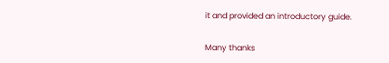it and provided an introductory guide.

Many thanks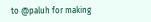to @paluh for making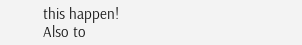this happen!
Also to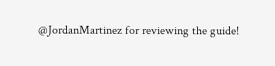@JordanMartinez for reviewing the guide!